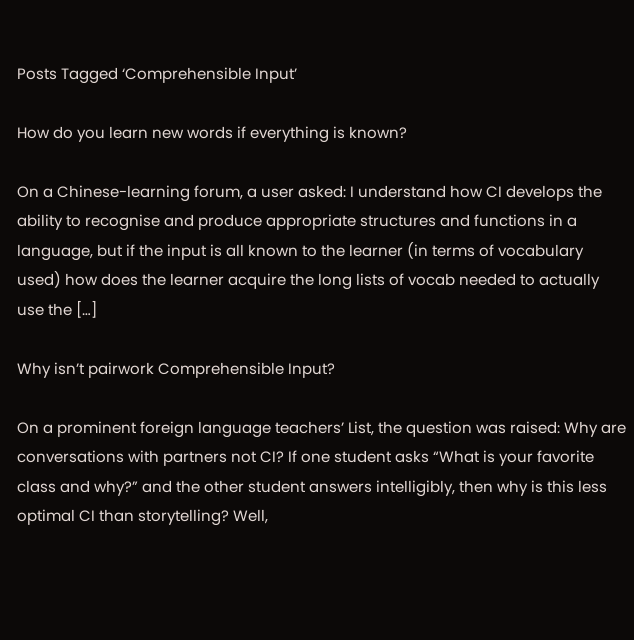Posts Tagged ‘Comprehensible Input’

How do you learn new words if everything is known?

On a Chinese-learning forum, a user asked: I understand how CI develops the ability to recognise and produce appropriate structures and functions in a language, but if the input is all known to the learner (in terms of vocabulary used) how does the learner acquire the long lists of vocab needed to actually use the […]

Why isn’t pairwork Comprehensible Input?

On a prominent foreign language teachers’ List, the question was raised: Why are conversations with partners not CI? If one student asks “What is your favorite class and why?” and the other student answers intelligibly, then why is this less optimal CI than storytelling? Well,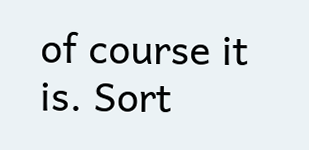of course it is. Sort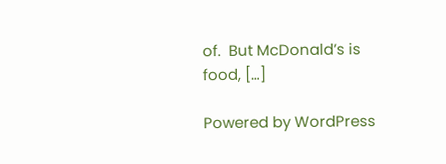of.  But McDonald’s is food, […]

Powered by WordPress